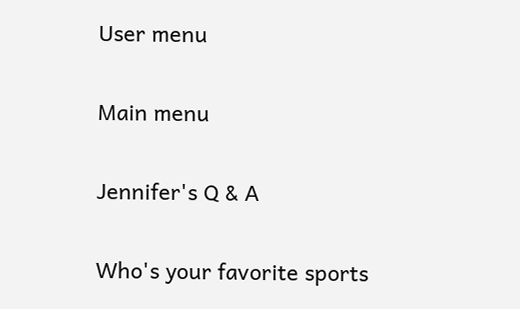User menu

Main menu

Jennifer's Q & A

Who's your favorite sports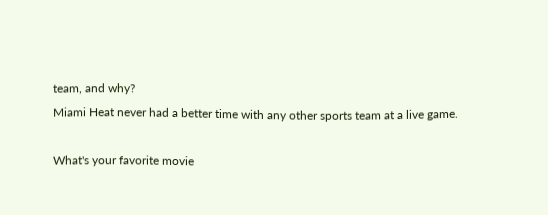team, and why?
Miami Heat never had a better time with any other sports team at a live game.

What's your favorite movie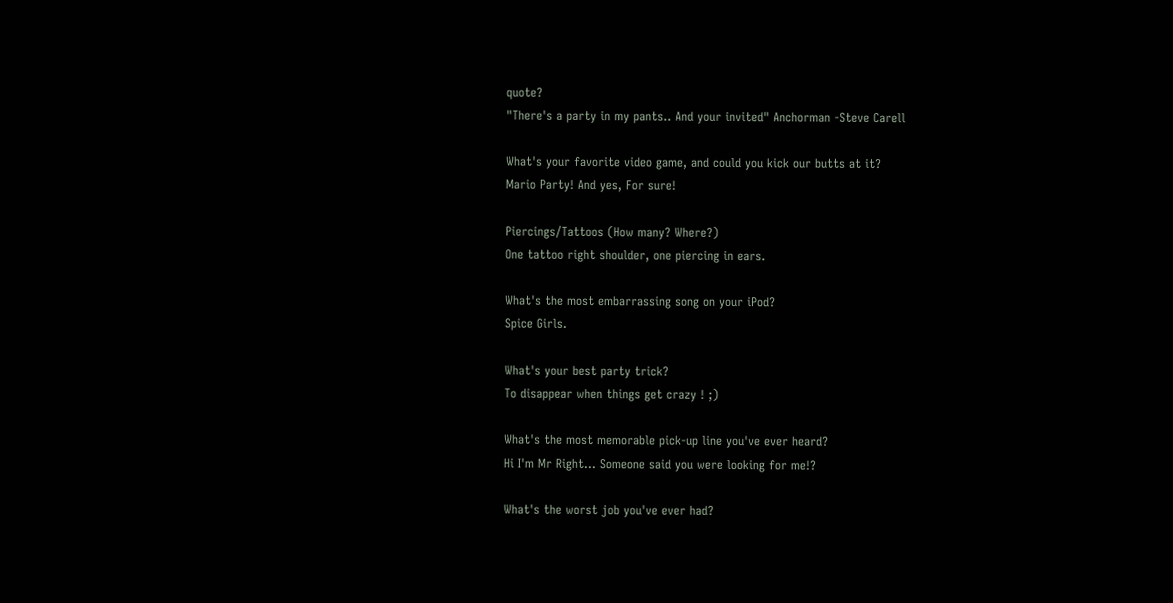quote?
"There's a party in my pants.. And your invited" Anchorman -Steve Carell

What's your favorite video game, and could you kick our butts at it?
Mario Party! And yes, For sure!

Piercings/Tattoos (How many? Where?)
One tattoo right shoulder, one piercing in ears.

What's the most embarrassing song on your iPod?
Spice Girls.

What's your best party trick?
To disappear when things get crazy ! ;)

What's the most memorable pick-up line you've ever heard?
Hi I'm Mr Right... Someone said you were looking for me!?

What's the worst job you've ever had?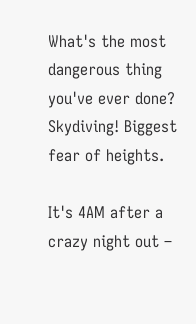What's the most dangerous thing you've ever done?
Skydiving! Biggest fear of heights.

It's 4AM after a crazy night out –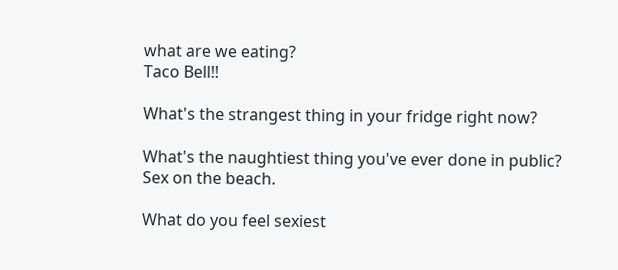what are we eating?
Taco Bell!!

What's the strangest thing in your fridge right now?

What's the naughtiest thing you've ever done in public?
Sex on the beach.

What do you feel sexiest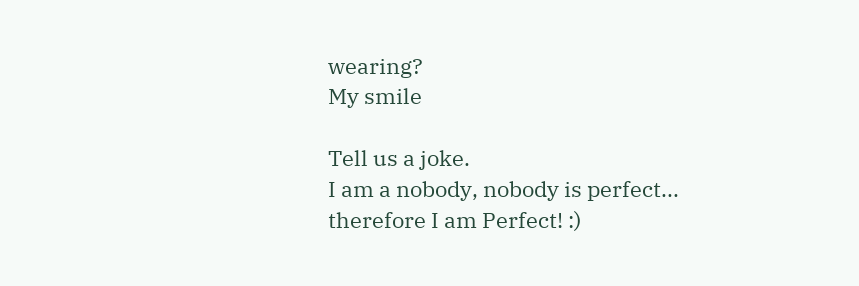wearing?
My smile

Tell us a joke.
I am a nobody, nobody is perfect... therefore I am Perfect! :)